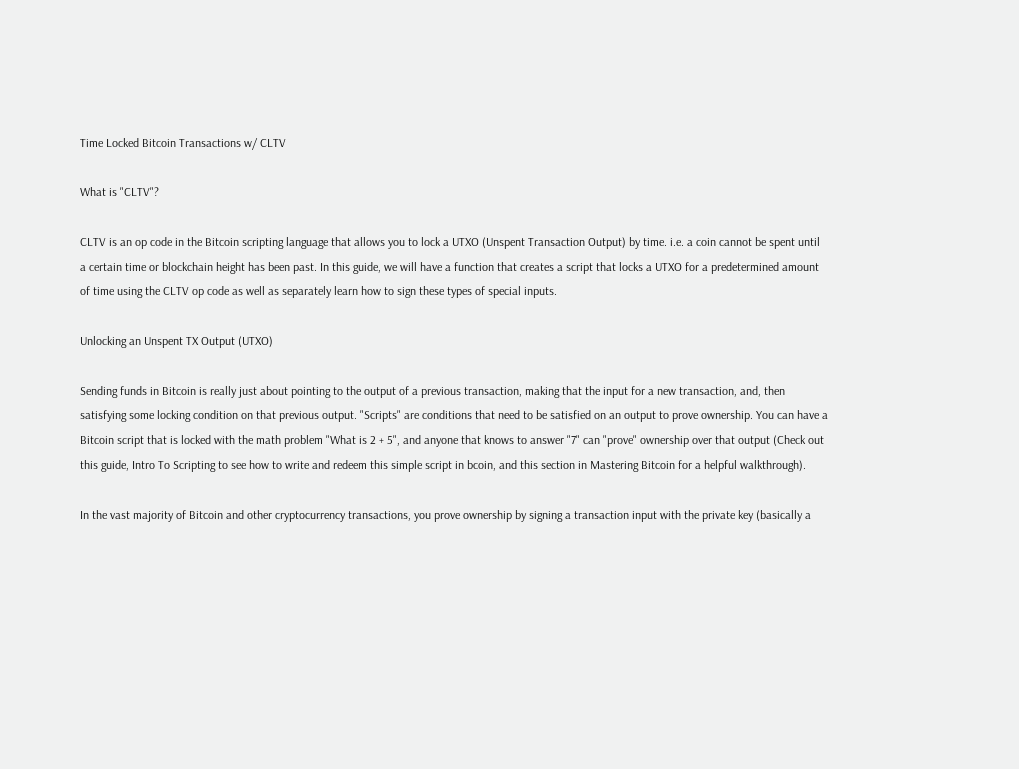Time Locked Bitcoin Transactions w/ CLTV

What is "CLTV"?

CLTV is an op code in the Bitcoin scripting language that allows you to lock a UTXO (Unspent Transaction Output) by time. i.e. a coin cannot be spent until a certain time or blockchain height has been past. In this guide, we will have a function that creates a script that locks a UTXO for a predetermined amount of time using the CLTV op code as well as separately learn how to sign these types of special inputs.

Unlocking an Unspent TX Output (UTXO)

Sending funds in Bitcoin is really just about pointing to the output of a previous transaction, making that the input for a new transaction, and, then satisfying some locking condition on that previous output. "Scripts" are conditions that need to be satisfied on an output to prove ownership. You can have a Bitcoin script that is locked with the math problem "What is 2 + 5", and anyone that knows to answer "7" can "prove" ownership over that output (Check out this guide, Intro To Scripting to see how to write and redeem this simple script in bcoin, and this section in Mastering Bitcoin for a helpful walkthrough).

In the vast majority of Bitcoin and other cryptocurrency transactions, you prove ownership by signing a transaction input with the private key (basically a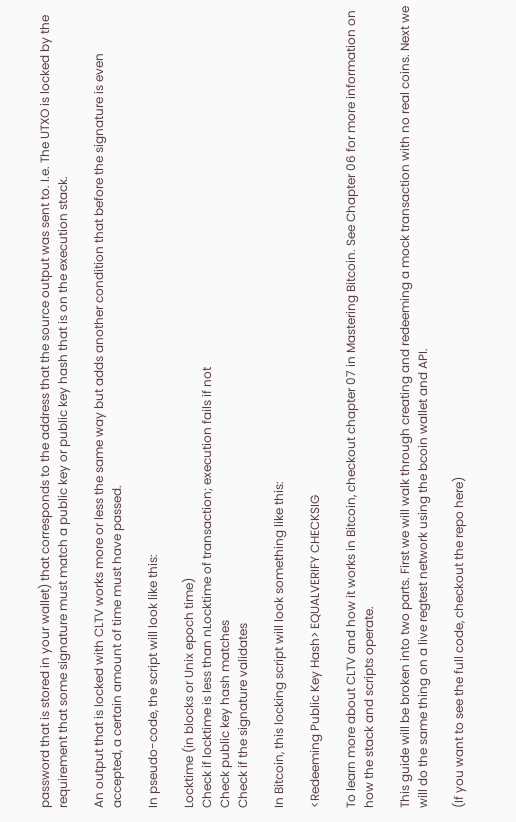password that is stored in your wallet) that corresponds to the address that the source output was sent to. I.e. The UTXO is locked by the requirement that some signature must match a public key or public key hash that is on the execution stack.

An output that is locked with CLTV works more or less the same way but adds another condition that before the signature is even accepted, a certain amount of time must have passed.

In pseudo-code, the script will look like this:

Locktime (in blocks or Unix epoch time)
Check if locktime is less than nLocktime of transaction; execution fails if not
Check public key hash matches
Check if the signature validates

In Bitcoin, this locking script will look something like this:

<Redeeming Public Key Hash> EQUALVERIFY CHECKSIG

To learn more about CLTV and how it works in Bitcoin, checkout chapter 07 in Mastering Bitcoin. See Chapter 06 for more information on how the stack and scripts operate.

This guide will be broken into two parts. First we will walk through creating and redeeming a mock transaction with no real coins. Next we will do the same thing on a live regtest network using the bcoin wallet and API.

(If you want to see the full code, checkout the repo here)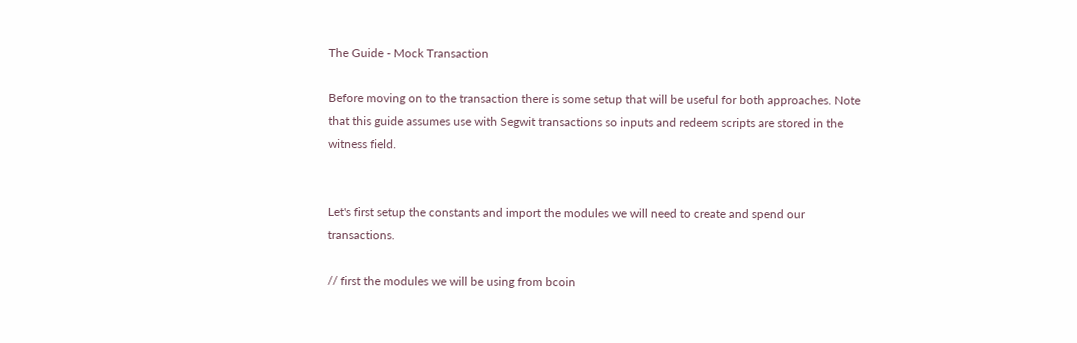The Guide - Mock Transaction

Before moving on to the transaction there is some setup that will be useful for both approaches. Note that this guide assumes use with Segwit transactions so inputs and redeem scripts are stored in the witness field.


Let's first setup the constants and import the modules we will need to create and spend our transactions.

// first the modules we will be using from bcoin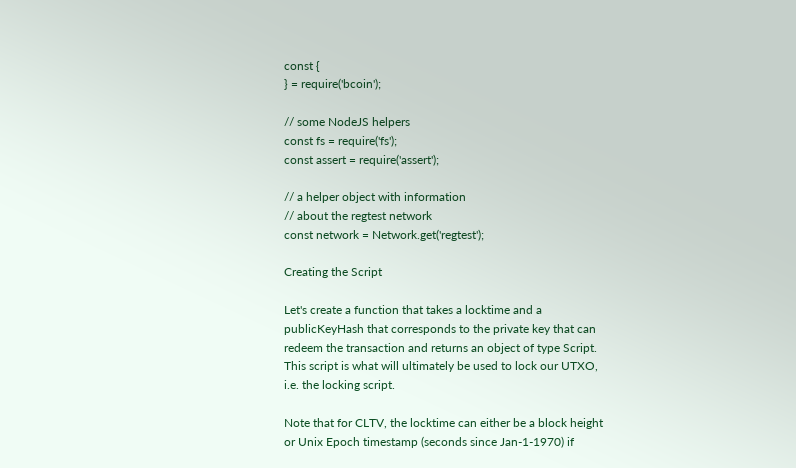const {
} = require('bcoin');

// some NodeJS helpers
const fs = require('fs');
const assert = require('assert');

// a helper object with information
// about the regtest network
const network = Network.get('regtest');

Creating the Script

Let's create a function that takes a locktime and a publicKeyHash that corresponds to the private key that can redeem the transaction and returns an object of type Script. This script is what will ultimately be used to lock our UTXO, i.e. the locking script.

Note that for CLTV, the locktime can either be a block height or Unix Epoch timestamp (seconds since Jan-1-1970) if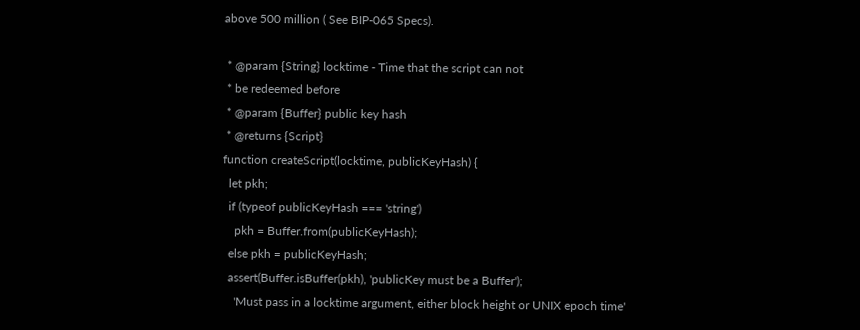above 500 million ( See BIP-065 Specs).

 * @param {String} locktime - Time that the script can not
 * be redeemed before
 * @param {Buffer} public key hash
 * @returns {Script}
function createScript(locktime, publicKeyHash) {
  let pkh;
  if (typeof publicKeyHash === 'string')
    pkh = Buffer.from(publicKeyHash);
  else pkh = publicKeyHash;
  assert(Buffer.isBuffer(pkh), 'publicKey must be a Buffer');
    'Must pass in a locktime argument, either block height or UNIX epoch time'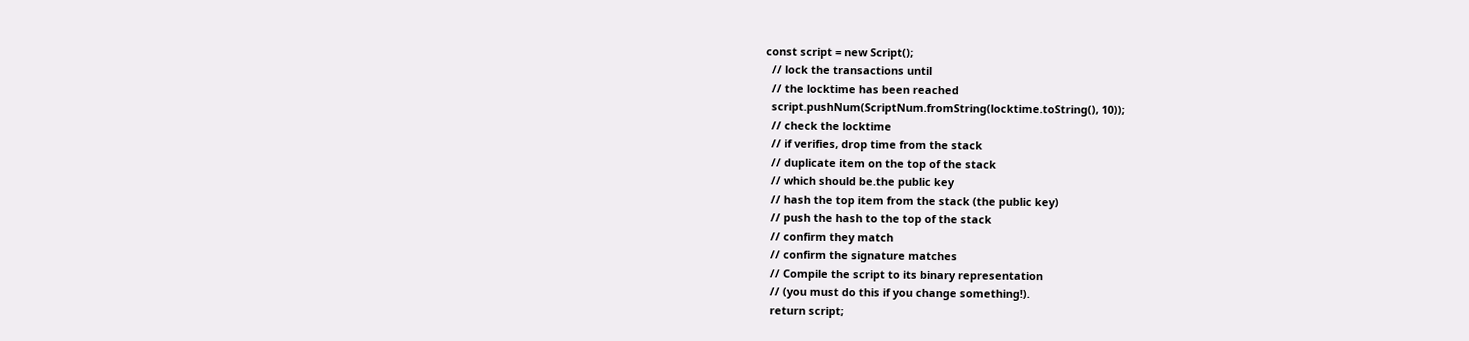const script = new Script();
  // lock the transactions until
  // the locktime has been reached
  script.pushNum(ScriptNum.fromString(locktime.toString(), 10));
  // check the locktime
  // if verifies, drop time from the stack
  // duplicate item on the top of the stack
  // which should be.the public key
  // hash the top item from the stack (the public key)
  // push the hash to the top of the stack
  // confirm they match
  // confirm the signature matches
  // Compile the script to its binary representation
  // (you must do this if you change something!).
  return script;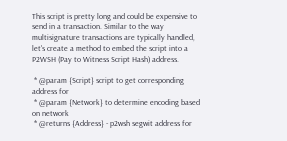This script is pretty long and could be expensive to send in a transaction. Similar to the way multisignature transactions are typically handled, let's create a method to embed the script into a P2WSH (Pay to Witness Script Hash) address.

 * @param {Script} script to get corresponding address for
 * @param {Network} to determine encoding based on network
 * @returns {Address} - p2wsh segwit address for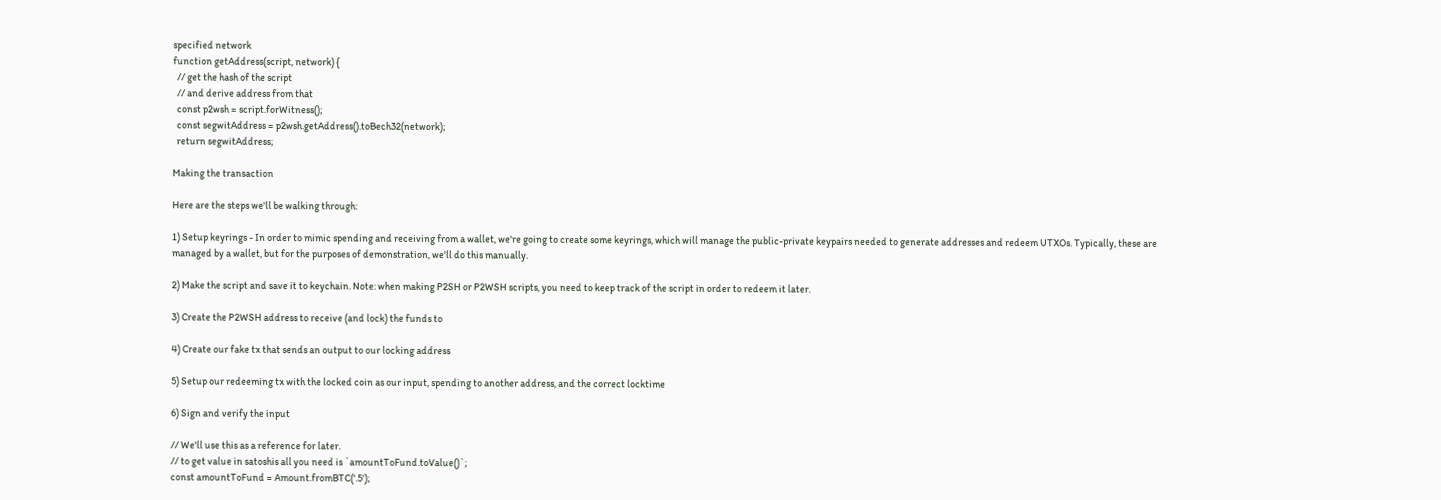specified network
function getAddress(script, network) {
  // get the hash of the script
  // and derive address from that
  const p2wsh = script.forWitness();
  const segwitAddress = p2wsh.getAddress().toBech32(network);
  return segwitAddress;

Making the transaction

Here are the steps we'll be walking through:

1) Setup keyrings - In order to mimic spending and receiving from a wallet, we're going to create some keyrings, which will manage the public-private keypairs needed to generate addresses and redeem UTXOs. Typically, these are managed by a wallet, but for the purposes of demonstration, we'll do this manually.

2) Make the script and save it to keychain. Note: when making P2SH or P2WSH scripts, you need to keep track of the script in order to redeem it later.

3) Create the P2WSH address to receive (and lock) the funds to

4) Create our fake tx that sends an output to our locking address

5) Setup our redeeming tx with the locked coin as our input, spending to another address, and the correct locktime

6) Sign and verify the input

// We'll use this as a reference for later.
// to get value in satoshis all you need is `amountToFund.toValue()`;
const amountToFund = Amount.fromBTC('.5');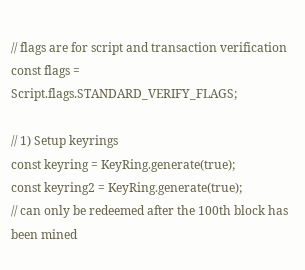// flags are for script and transaction verification
const flags = Script.flags.STANDARD_VERIFY_FLAGS;

// 1) Setup keyrings
const keyring = KeyRing.generate(true);
const keyring2 = KeyRing.generate(true);
// can only be redeemed after the 100th block has been mined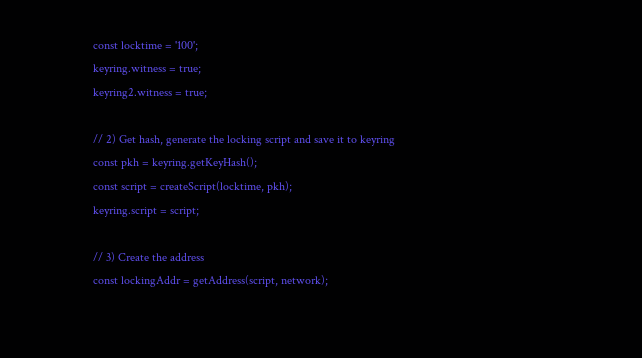const locktime = '100';
keyring.witness = true;
keyring2.witness = true;

// 2) Get hash, generate the locking script and save it to keyring
const pkh = keyring.getKeyHash();
const script = createScript(locktime, pkh);
keyring.script = script;

// 3) Create the address
const lockingAddr = getAddress(script, network);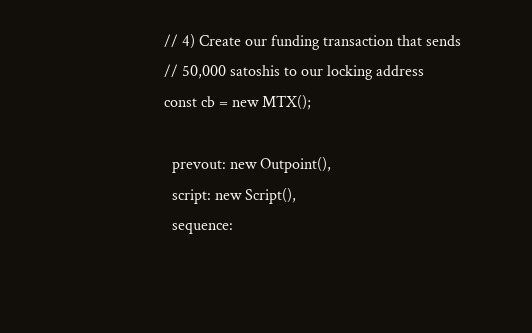// 4) Create our funding transaction that sends
// 50,000 satoshis to our locking address
const cb = new MTX();

  prevout: new Outpoint(),
  script: new Script(),
  sequence: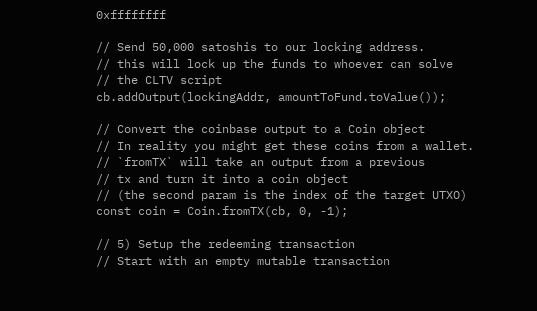0xffffffff

// Send 50,000 satoshis to our locking address.
// this will lock up the funds to whoever can solve
// the CLTV script
cb.addOutput(lockingAddr, amountToFund.toValue());

// Convert the coinbase output to a Coin object
// In reality you might get these coins from a wallet.
// `fromTX` will take an output from a previous
// tx and turn it into a coin object
// (the second param is the index of the target UTXO)
const coin = Coin.fromTX(cb, 0, -1);

// 5) Setup the redeeming transaction
// Start with an empty mutable transaction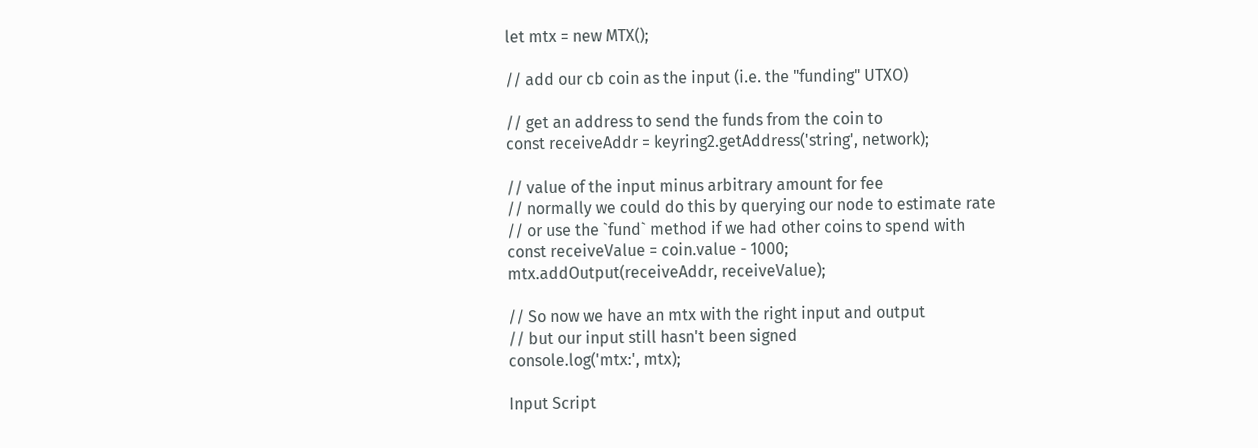let mtx = new MTX();

// add our cb coin as the input (i.e. the "funding" UTXO)

// get an address to send the funds from the coin to
const receiveAddr = keyring2.getAddress('string', network);

// value of the input minus arbitrary amount for fee
// normally we could do this by querying our node to estimate rate
// or use the `fund` method if we had other coins to spend with
const receiveValue = coin.value - 1000;
mtx.addOutput(receiveAddr, receiveValue);

// So now we have an mtx with the right input and output
// but our input still hasn't been signed
console.log('mtx:', mtx);

Input Script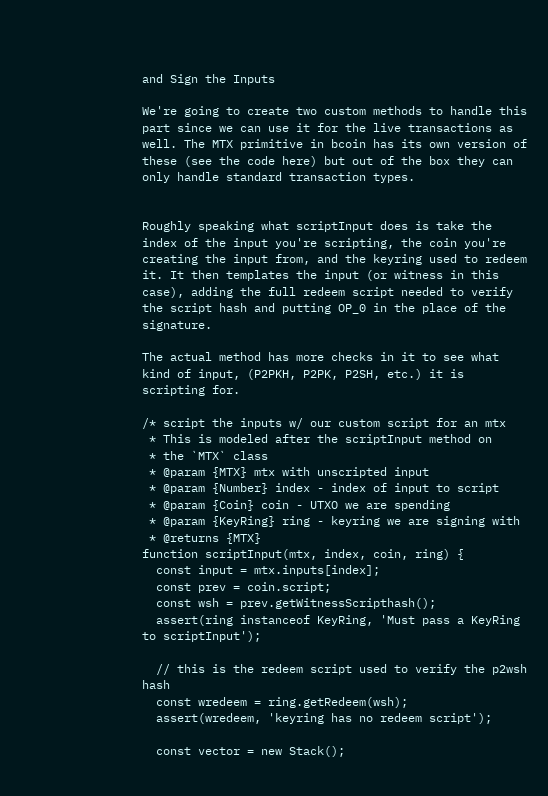and Sign the Inputs

We're going to create two custom methods to handle this part since we can use it for the live transactions as well. The MTX primitive in bcoin has its own version of these (see the code here) but out of the box they can only handle standard transaction types.


Roughly speaking what scriptInput does is take the index of the input you're scripting, the coin you're creating the input from, and the keyring used to redeem it. It then templates the input (or witness in this case), adding the full redeem script needed to verify the script hash and putting OP_0 in the place of the signature.

The actual method has more checks in it to see what kind of input, (P2PKH, P2PK, P2SH, etc.) it is scripting for.

/* script the inputs w/ our custom script for an mtx
 * This is modeled after the scriptInput method on
 * the `MTX` class
 * @param {MTX} mtx with unscripted input
 * @param {Number} index - index of input to script
 * @param {Coin} coin - UTXO we are spending
 * @param {KeyRing} ring - keyring we are signing with
 * @returns {MTX}
function scriptInput(mtx, index, coin, ring) {
  const input = mtx.inputs[index];
  const prev = coin.script;
  const wsh = prev.getWitnessScripthash();
  assert(ring instanceof KeyRing, 'Must pass a KeyRing to scriptInput');

  // this is the redeem script used to verify the p2wsh hash
  const wredeem = ring.getRedeem(wsh);
  assert(wredeem, 'keyring has no redeem script');

  const vector = new Stack();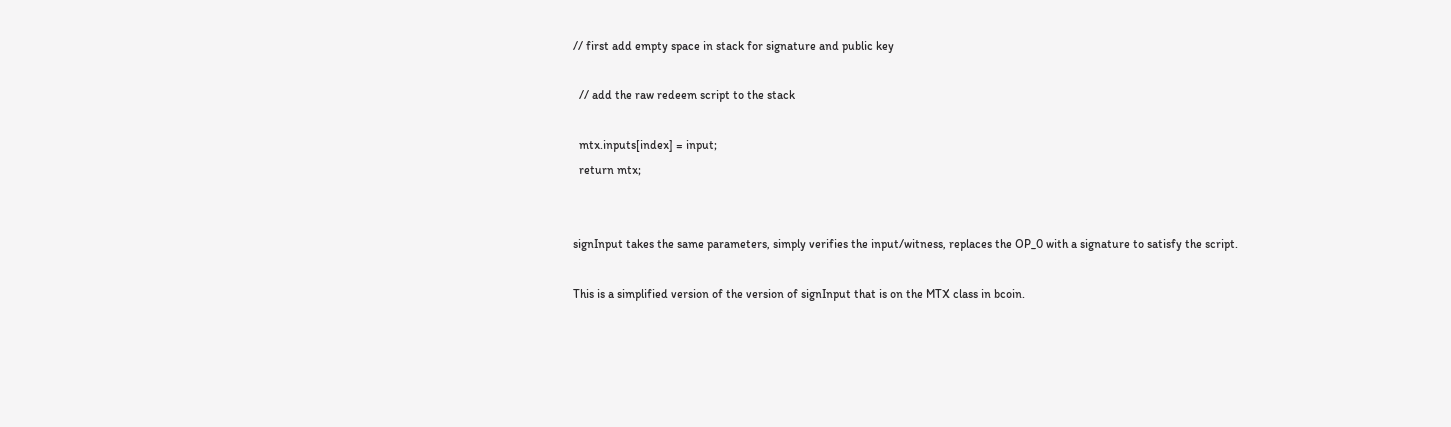// first add empty space in stack for signature and public key

  // add the raw redeem script to the stack

  mtx.inputs[index] = input;
  return mtx;


signInput takes the same parameters, simply verifies the input/witness, replaces the OP_0 with a signature to satisfy the script.

This is a simplified version of the version of signInput that is on the MTX class in bcoin.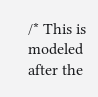/* This is modeled after the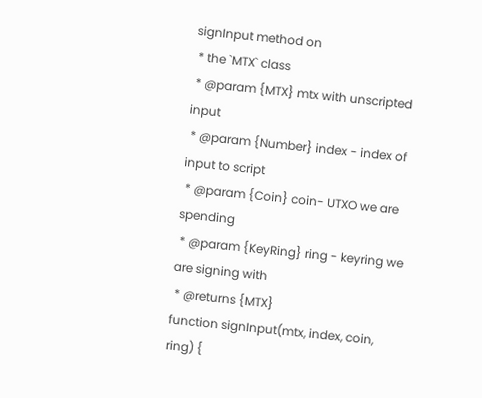signInput method on
 * the `MTX` class
 * @param {MTX} mtx with unscripted input
 * @param {Number} index - index of input to script
 * @param {Coin} coin- UTXO we are spending
 * @param {KeyRing} ring - keyring we are signing with
 * @returns {MTX}
function signInput(mtx, index, coin, ring) {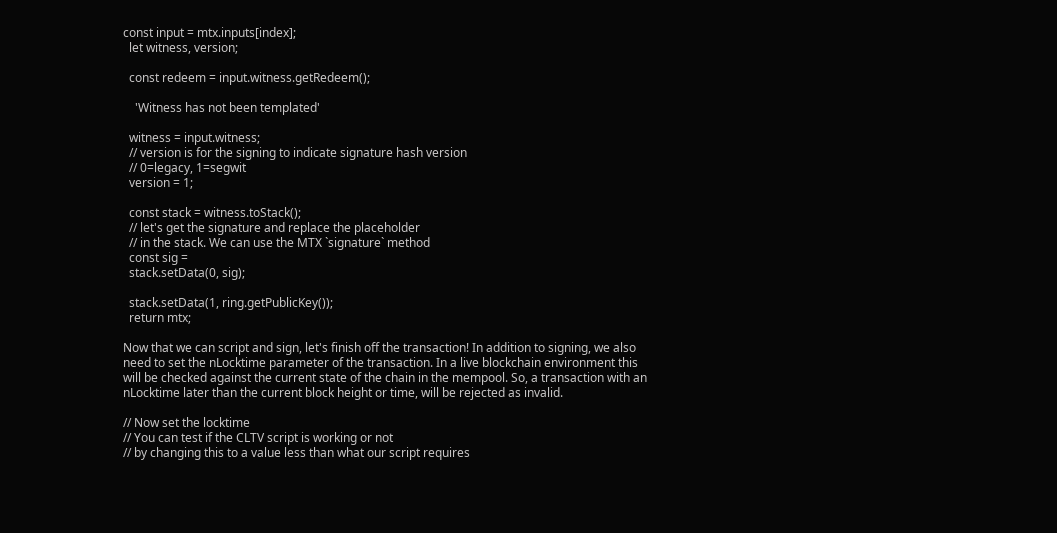const input = mtx.inputs[index];
  let witness, version;

  const redeem = input.witness.getRedeem();

    'Witness has not been templated'

  witness = input.witness;
  // version is for the signing to indicate signature hash version
  // 0=legacy, 1=segwit
  version = 1;

  const stack = witness.toStack();
  // let's get the signature and replace the placeholder
  // in the stack. We can use the MTX `signature` method
  const sig =
  stack.setData(0, sig);

  stack.setData(1, ring.getPublicKey());
  return mtx;

Now that we can script and sign, let's finish off the transaction! In addition to signing, we also need to set the nLocktime parameter of the transaction. In a live blockchain environment this will be checked against the current state of the chain in the mempool. So, a transaction with an nLocktime later than the current block height or time, will be rejected as invalid.

// Now set the locktime
// You can test if the CLTV script is working or not
// by changing this to a value less than what our script requires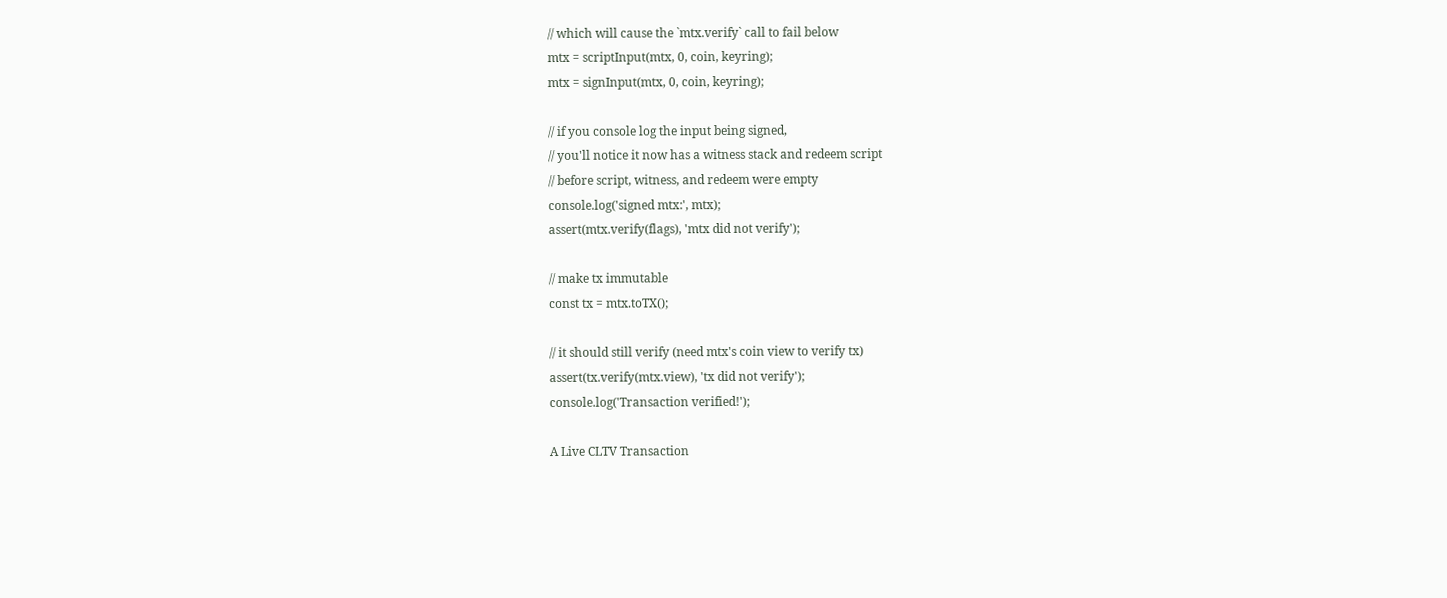// which will cause the `mtx.verify` call to fail below
mtx = scriptInput(mtx, 0, coin, keyring);
mtx = signInput(mtx, 0, coin, keyring);

// if you console log the input being signed,
// you'll notice it now has a witness stack and redeem script
// before script, witness, and redeem were empty
console.log('signed mtx:', mtx);
assert(mtx.verify(flags), 'mtx did not verify');

// make tx immutable
const tx = mtx.toTX();

// it should still verify (need mtx's coin view to verify tx)
assert(tx.verify(mtx.view), 'tx did not verify');
console.log('Transaction verified!');

A Live CLTV Transaction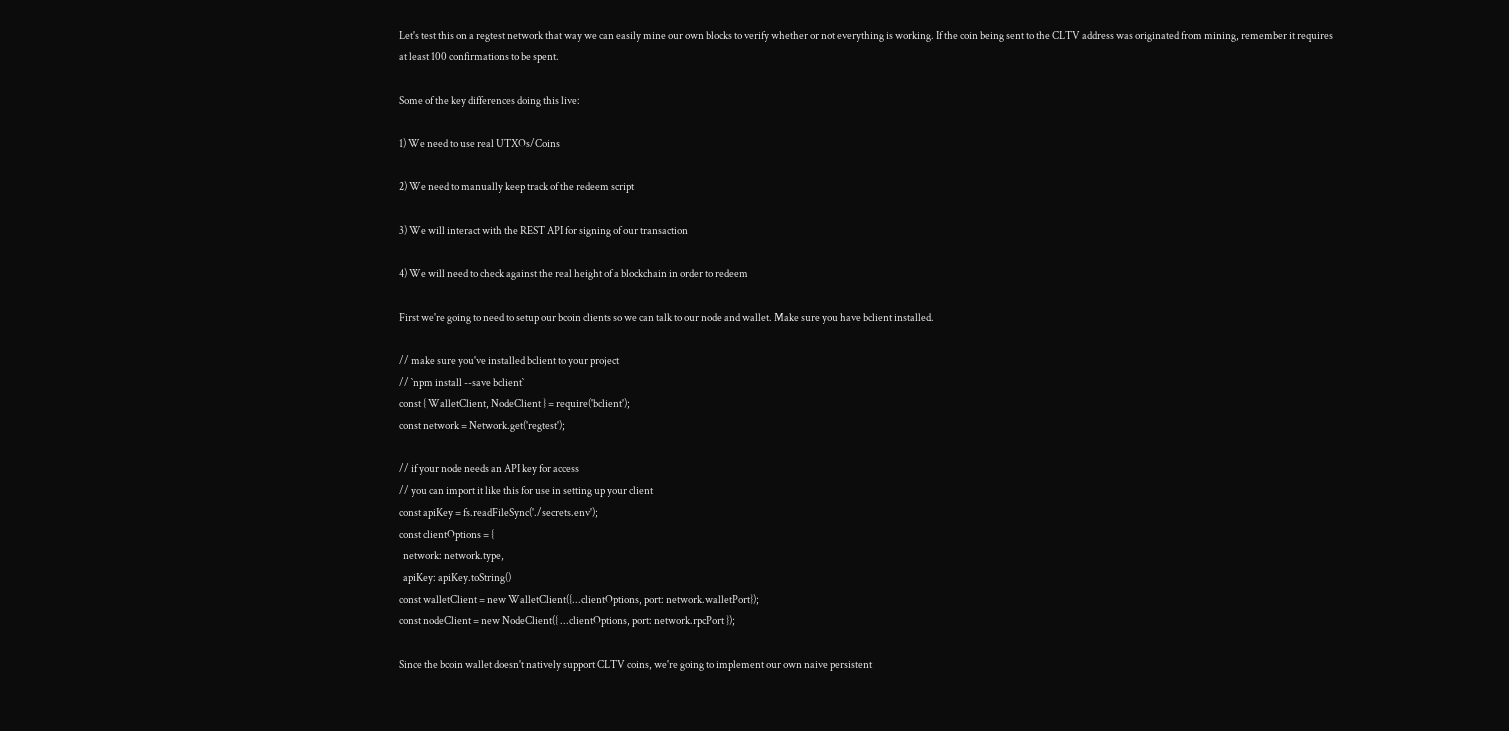Let's test this on a regtest network that way we can easily mine our own blocks to verify whether or not everything is working. If the coin being sent to the CLTV address was originated from mining, remember it requires at least 100 confirmations to be spent.

Some of the key differences doing this live:

1) We need to use real UTXOs/Coins

2) We need to manually keep track of the redeem script

3) We will interact with the REST API for signing of our transaction

4) We will need to check against the real height of a blockchain in order to redeem

First we're going to need to setup our bcoin clients so we can talk to our node and wallet. Make sure you have bclient installed.

// make sure you've installed bclient to your project
// `npm install --save bclient`
const { WalletClient, NodeClient } = require('bclient');
const network = Network.get('regtest');

// if your node needs an API key for access
// you can import it like this for use in setting up your client
const apiKey = fs.readFileSync('./secrets.env');
const clientOptions = {
  network: network.type,
  apiKey: apiKey.toString()
const walletClient = new WalletClient({...clientOptions, port: network.walletPort});
const nodeClient = new NodeClient({ ...clientOptions, port: network.rpcPort });

Since the bcoin wallet doesn't natively support CLTV coins, we're going to implement our own naive persistent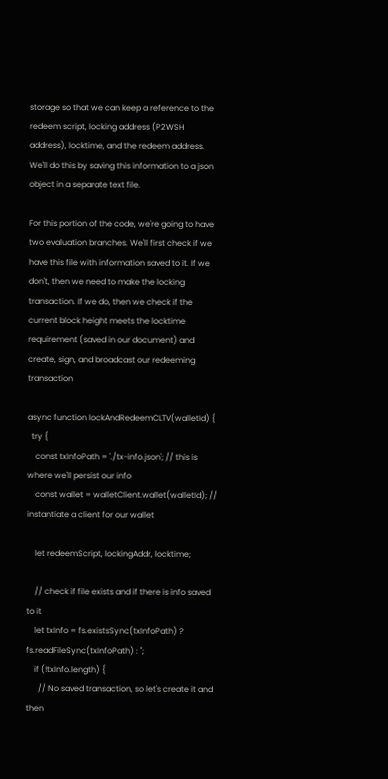storage so that we can keep a reference to the redeem script, locking address (P2WSH address), locktime, and the redeem address. We'll do this by saving this information to a json object in a separate text file.

For this portion of the code, we're going to have two evaluation branches. We'll first check if we have this file with information saved to it. If we don't, then we need to make the locking transaction. If we do, then we check if the current block height meets the locktime requirement (saved in our document) and create, sign, and broadcast our redeeming transaction

async function lockAndRedeemCLTV(walletId) {
  try {
    const txInfoPath = './tx-info.json'; // this is where we'll persist our info
    const wallet = walletClient.wallet(walletId); // instantiate a client for our wallet

    let redeemScript, lockingAddr, locktime;

    // check if file exists and if there is info saved to it
    let txInfo = fs.existsSync(txInfoPath) ? fs.readFileSync(txInfoPath) : '';
    if (!txInfo.length) {
      // No saved transaction, so let's create it and then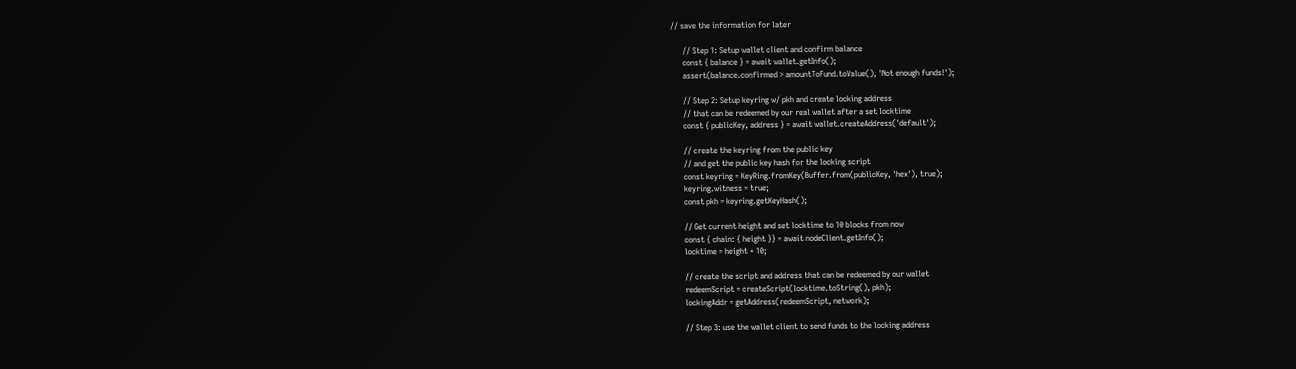// save the information for later

      // Step 1: Setup wallet client and confirm balance
      const { balance } = await wallet.getInfo();
      assert(balance.confirmed > amountToFund.toValue(), 'Not enough funds!');

      // Step 2: Setup keyring w/ pkh and create locking address
      // that can be redeemed by our real wallet after a set locktime
      const { publicKey, address } = await wallet.createAddress('default');

      // create the keyring from the public key
      // and get the public key hash for the locking script
      const keyring = KeyRing.fromKey(Buffer.from(publicKey, 'hex'), true);
      keyring.witness = true;
      const pkh = keyring.getKeyHash();

      // Get current height and set locktime to 10 blocks from now
      const { chain: { height }} = await nodeClient.getInfo();
      locktime = height + 10;

      // create the script and address that can be redeemed by our wallet
      redeemScript = createScript(locktime.toString(), pkh);
      lockingAddr = getAddress(redeemScript, network);

      // Step 3: use the wallet client to send funds to the locking address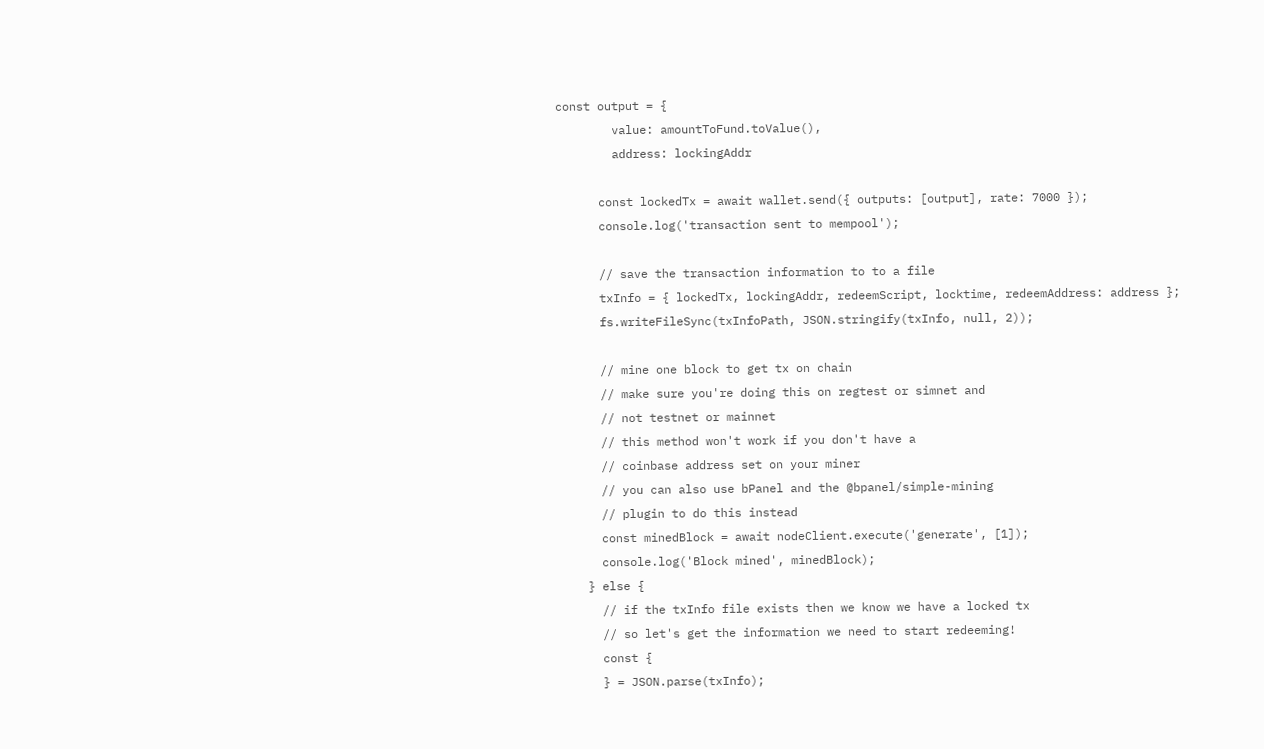const output = {
        value: amountToFund.toValue(),
        address: lockingAddr

      const lockedTx = await wallet.send({ outputs: [output], rate: 7000 });
      console.log('transaction sent to mempool');

      // save the transaction information to to a file
      txInfo = { lockedTx, lockingAddr, redeemScript, locktime, redeemAddress: address };
      fs.writeFileSync(txInfoPath, JSON.stringify(txInfo, null, 2));

      // mine one block to get tx on chain
      // make sure you're doing this on regtest or simnet and
      // not testnet or mainnet
      // this method won't work if you don't have a
      // coinbase address set on your miner
      // you can also use bPanel and the @bpanel/simple-mining
      // plugin to do this instead
      const minedBlock = await nodeClient.execute('generate', [1]);
      console.log('Block mined', minedBlock);
    } else {
      // if the txInfo file exists then we know we have a locked tx
      // so let's get the information we need to start redeeming!
      const {
      } = JSON.parse(txInfo);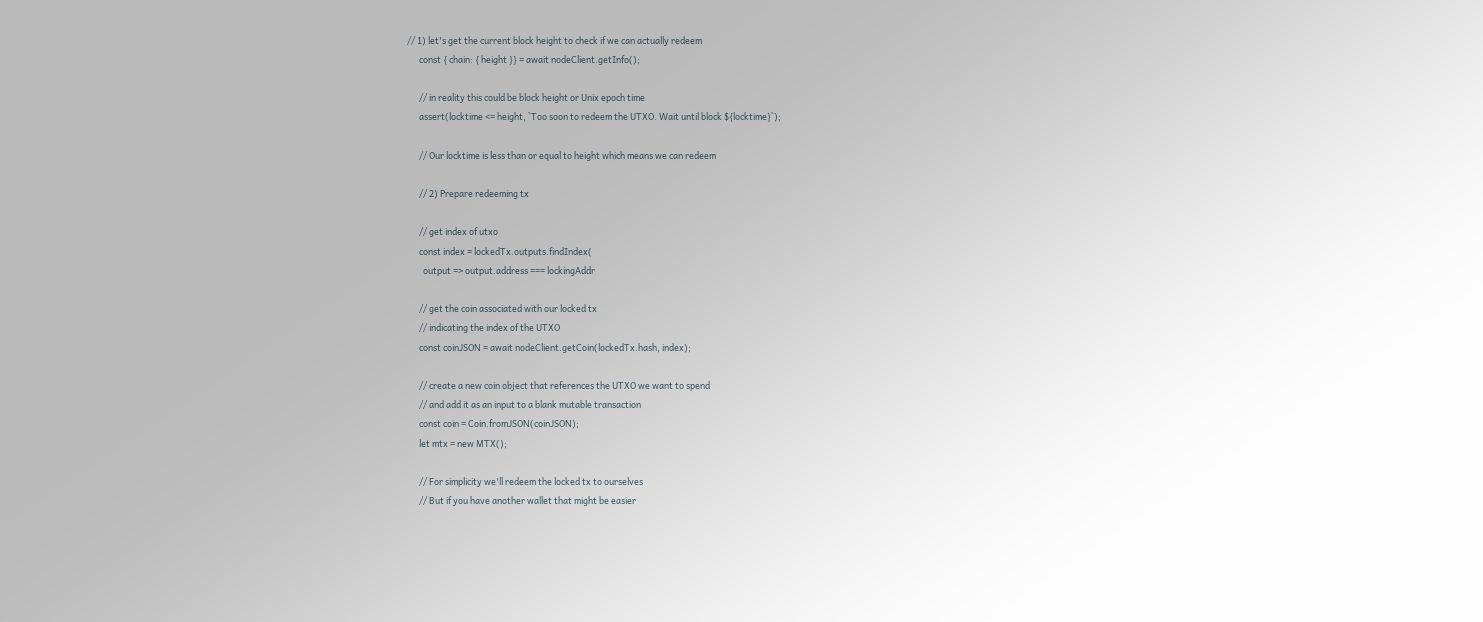// 1) let's get the current block height to check if we can actually redeem
      const { chain: { height }} = await nodeClient.getInfo();

      // in reality this could be block height or Unix epoch time
      assert(locktime <= height, `Too soon to redeem the UTXO. Wait until block ${locktime}`);

      // Our locktime is less than or equal to height which means we can redeem

      // 2) Prepare redeeming tx

      // get index of utxo
      const index = lockedTx.outputs.findIndex(
        output => output.address === lockingAddr

      // get the coin associated with our locked tx
      // indicating the index of the UTXO
      const coinJSON = await nodeClient.getCoin(lockedTx.hash, index);

      // create a new coin object that references the UTXO we want to spend
      // and add it as an input to a blank mutable transaction
      const coin = Coin.fromJSON(coinJSON);
      let mtx = new MTX();

      // For simplicity we'll redeem the locked tx to ourselves
      // But if you have another wallet that might be easier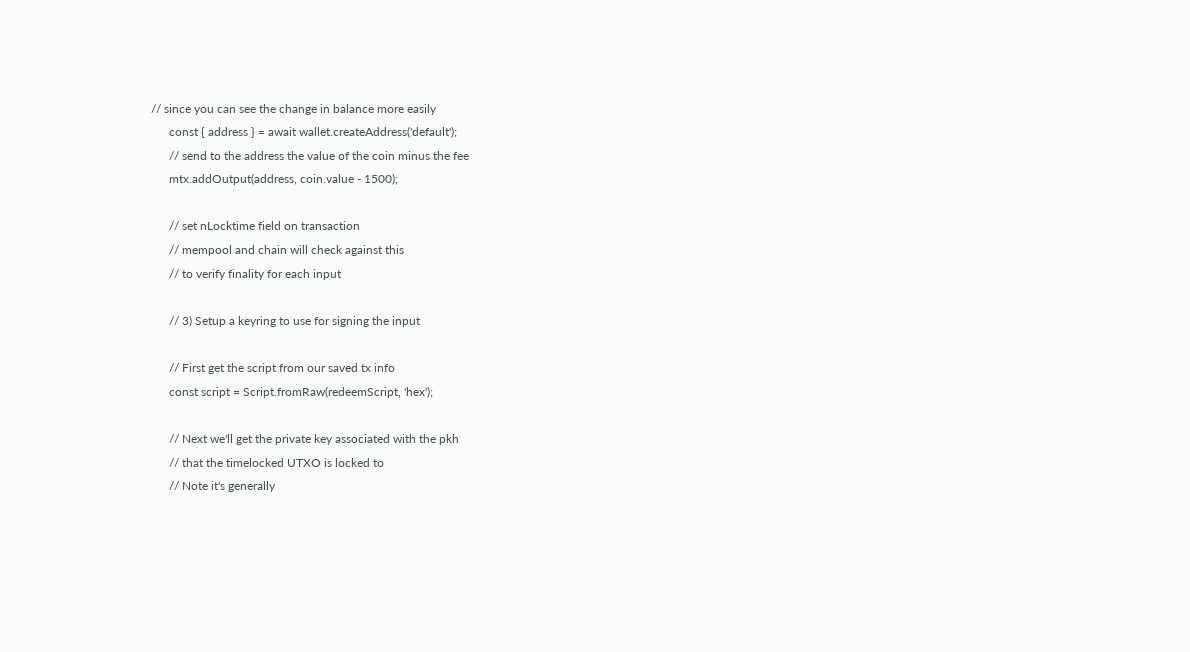// since you can see the change in balance more easily
      const { address } = await wallet.createAddress('default');
      // send to the address the value of the coin minus the fee
      mtx.addOutput(address, coin.value - 1500);

      // set nLocktime field on transaction
      // mempool and chain will check against this
      // to verify finality for each input

      // 3) Setup a keyring to use for signing the input

      // First get the script from our saved tx info
      const script = Script.fromRaw(redeemScript, 'hex');

      // Next we'll get the private key associated with the pkh
      // that the timelocked UTXO is locked to
      // Note it's generally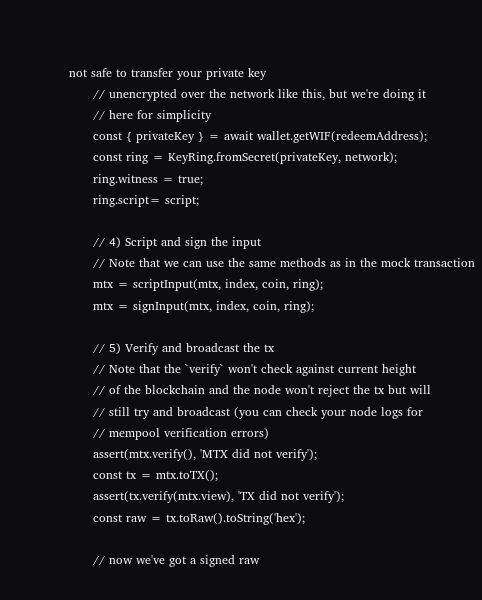not safe to transfer your private key
      // unencrypted over the network like this, but we're doing it
      // here for simplicity
      const { privateKey } = await wallet.getWIF(redeemAddress);
      const ring = KeyRing.fromSecret(privateKey, network);
      ring.witness = true;
      ring.script= script;

      // 4) Script and sign the input
      // Note that we can use the same methods as in the mock transaction
      mtx = scriptInput(mtx, index, coin, ring);
      mtx = signInput(mtx, index, coin, ring);

      // 5) Verify and broadcast the tx
      // Note that the `verify` won't check against current height
      // of the blockchain and the node won't reject the tx but will
      // still try and broadcast (you can check your node logs for
      // mempool verification errors)
      assert(mtx.verify(), 'MTX did not verify');
      const tx = mtx.toTX();
      assert(tx.verify(mtx.view), 'TX did not verify');
      const raw = tx.toRaw().toString('hex');

      // now we've got a signed raw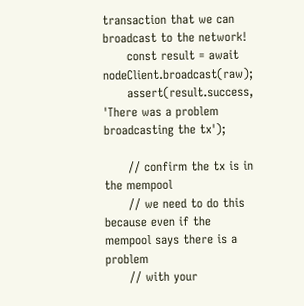transaction that we can broadcast to the network!
      const result = await nodeClient.broadcast(raw);
      assert(result.success, 'There was a problem broadcasting the tx');

      // confirm the tx is in the mempool
      // we need to do this because even if the mempool says there is a problem
      // with your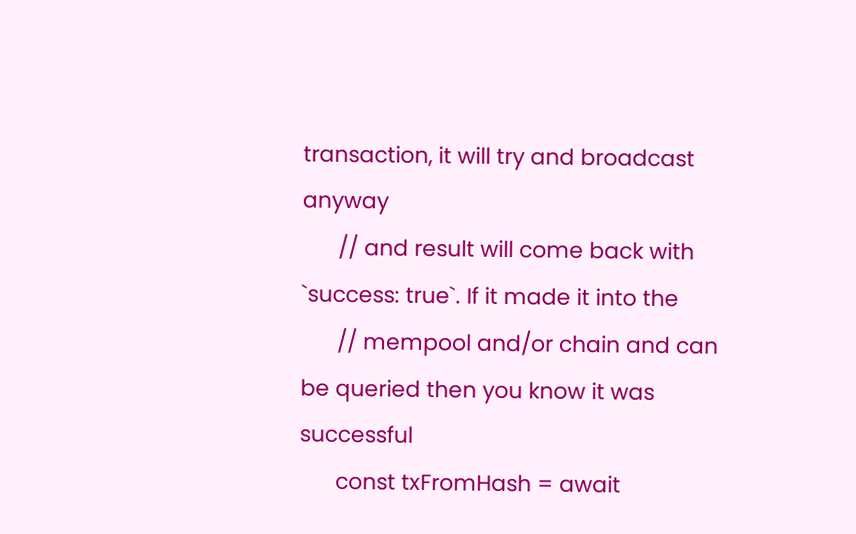transaction, it will try and broadcast anyway
      // and result will come back with `success: true`. If it made it into the
      // mempool and/or chain and can be queried then you know it was successful
      const txFromHash = await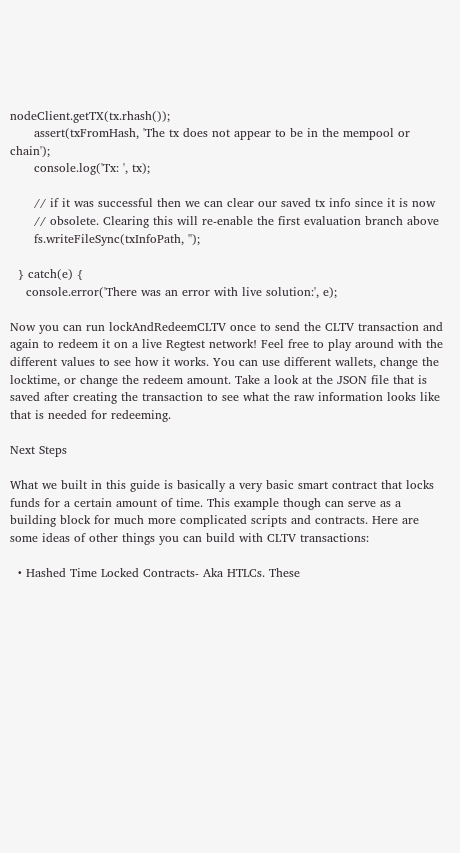nodeClient.getTX(tx.rhash());
      assert(txFromHash, 'The tx does not appear to be in the mempool or chain');
      console.log('Tx: ', tx);

      // if it was successful then we can clear our saved tx info since it is now
      // obsolete. Clearing this will re-enable the first evaluation branch above
      fs.writeFileSync(txInfoPath, '');

  } catch(e) {
    console.error('There was an error with live solution:', e);

Now you can run lockAndRedeemCLTV once to send the CLTV transaction and again to redeem it on a live Regtest network! Feel free to play around with the different values to see how it works. You can use different wallets, change the locktime, or change the redeem amount. Take a look at the JSON file that is saved after creating the transaction to see what the raw information looks like that is needed for redeeming.

Next Steps

What we built in this guide is basically a very basic smart contract that locks funds for a certain amount of time. This example though can serve as a building block for much more complicated scripts and contracts. Here are some ideas of other things you can build with CLTV transactions:

  • Hashed Time Locked Contracts- Aka HTLCs. These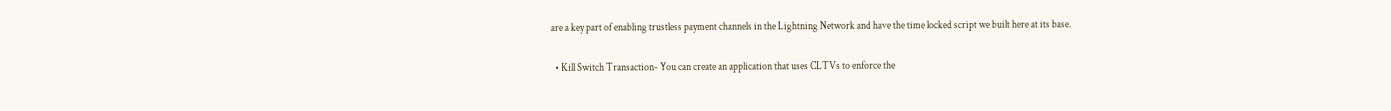are a key part of enabling trustless payment channels in the Lightning Network and have the time locked script we built here at its base.

  • Kill Switch Transaction- You can create an application that uses CLTVs to enforce the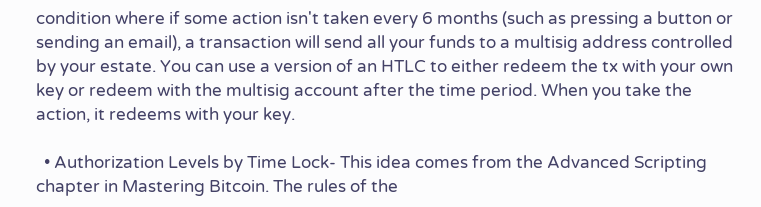condition where if some action isn't taken every 6 months (such as pressing a button or sending an email), a transaction will send all your funds to a multisig address controlled by your estate. You can use a version of an HTLC to either redeem the tx with your own key or redeem with the multisig account after the time period. When you take the action, it redeems with your key.

  • Authorization Levels by Time Lock- This idea comes from the Advanced Scripting chapter in Mastering Bitcoin. The rules of the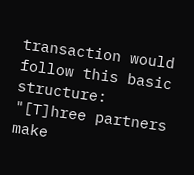transaction would follow this basic structure: "[T]hree partners make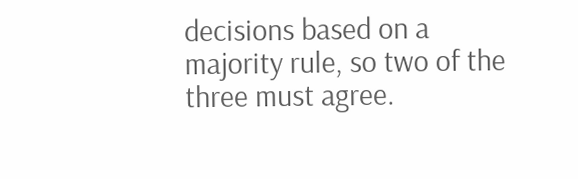decisions based on a majority rule, so two of the three must agree.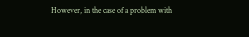However, in the case of a problem with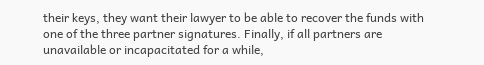their keys, they want their lawyer to be able to recover the funds with one of the three partner signatures. Finally, if all partners are unavailable or incapacitated for a while,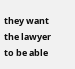they want the lawyer to be able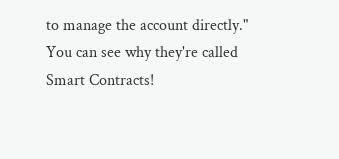to manage the account directly." You can see why they're called Smart Contracts!